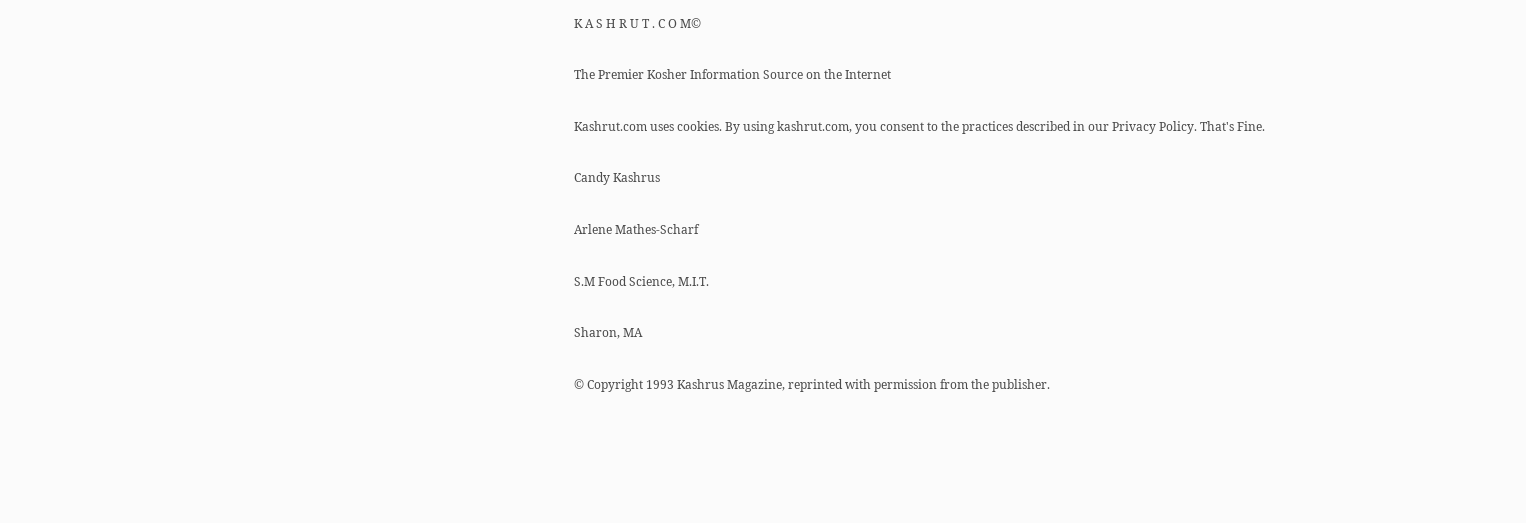K A S H R U T . C O M©

The Premier Kosher Information Source on the Internet

Kashrut.com uses cookies. By using kashrut.com, you consent to the practices described in our Privacy Policy. That's Fine.

Candy Kashrus

Arlene Mathes-Scharf

S.M Food Science, M.I.T.

Sharon, MA

© Copyright 1993 Kashrus Magazine, reprinted with permission from the publisher.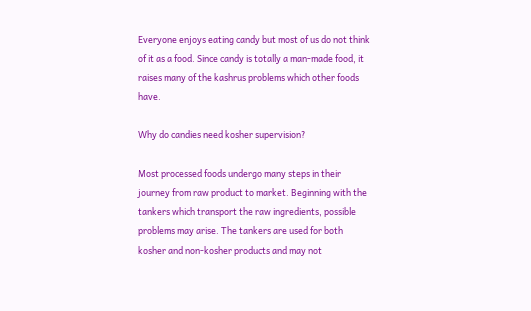Everyone enjoys eating candy but most of us do not think of it as a food. Since candy is totally a man-made food, it raises many of the kashrus problems which other foods have.

Why do candies need kosher supervision?

Most processed foods undergo many steps in their journey from raw product to market. Beginning with the tankers which transport the raw ingredients, possible problems may arise. The tankers are used for both kosher and non-kosher products and may not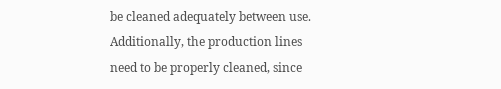be cleaned adequately between use. Additionally, the production lines need to be properly cleaned, since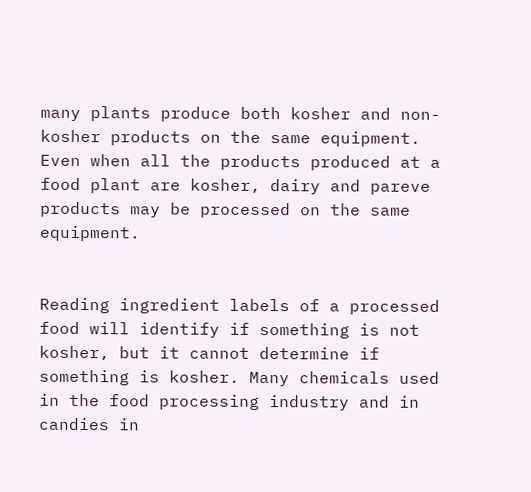many plants produce both kosher and non-kosher products on the same equipment. Even when all the products produced at a food plant are kosher, dairy and pareve products may be processed on the same equipment.


Reading ingredient labels of a processed food will identify if something is not kosher, but it cannot determine if something is kosher. Many chemicals used in the food processing industry and in candies in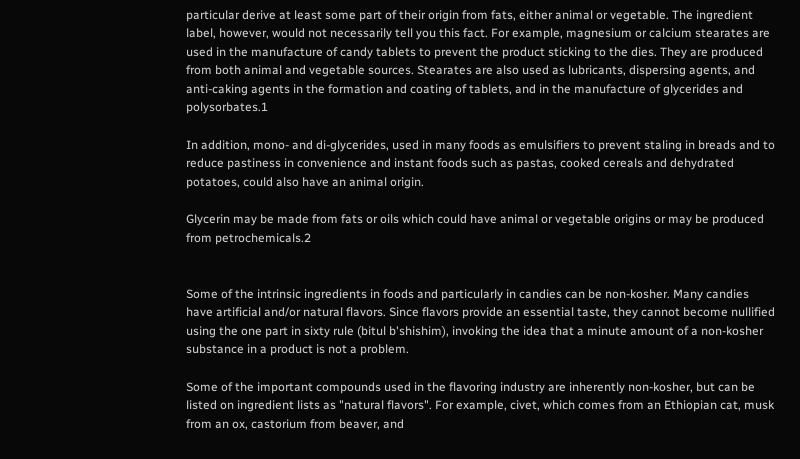particular derive at least some part of their origin from fats, either animal or vegetable. The ingredient label, however, would not necessarily tell you this fact. For example, magnesium or calcium stearates are used in the manufacture of candy tablets to prevent the product sticking to the dies. They are produced from both animal and vegetable sources. Stearates are also used as lubricants, dispersing agents, and anti-caking agents in the formation and coating of tablets, and in the manufacture of glycerides and polysorbates.1

In addition, mono- and di-glycerides, used in many foods as emulsifiers to prevent staling in breads and to reduce pastiness in convenience and instant foods such as pastas, cooked cereals and dehydrated potatoes, could also have an animal origin.

Glycerin may be made from fats or oils which could have animal or vegetable origins or may be produced from petrochemicals.2


Some of the intrinsic ingredients in foods and particularly in candies can be non-kosher. Many candies have artificial and/or natural flavors. Since flavors provide an essential taste, they cannot become nullified using the one part in sixty rule (bitul b'shishim), invoking the idea that a minute amount of a non-kosher substance in a product is not a problem.

Some of the important compounds used in the flavoring industry are inherently non-kosher, but can be listed on ingredient lists as "natural flavors". For example, civet, which comes from an Ethiopian cat, musk from an ox, castorium from beaver, and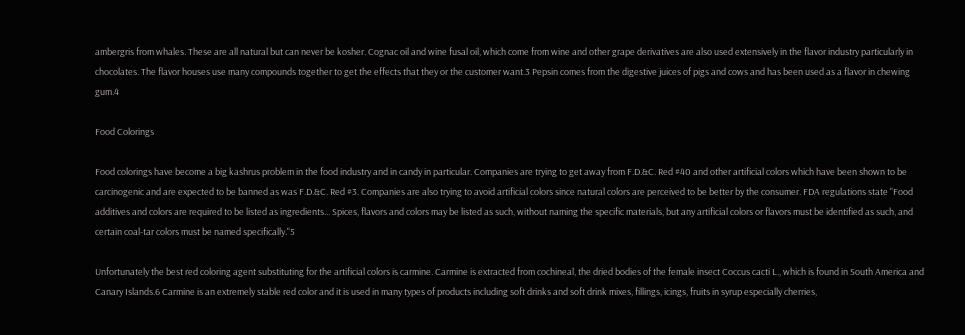ambergris from whales. These are all natural but can never be kosher. Cognac oil and wine fusal oil, which come from wine and other grape derivatives are also used extensively in the flavor industry particularly in chocolates. The flavor houses use many compounds together to get the effects that they or the customer want.3 Pepsin comes from the digestive juices of pigs and cows and has been used as a flavor in chewing gum.4

Food Colorings

Food colorings have become a big kashrus problem in the food industry and in candy in particular. Companies are trying to get away from F.D.&C. Red #40 and other artificial colors which have been shown to be carcinogenic and are expected to be banned as was F.D.&C. Red #3. Companies are also trying to avoid artificial colors since natural colors are perceived to be better by the consumer. FDA regulations state "Food additives and colors are required to be listed as ingredients... Spices, flavors and colors may be listed as such, without naming the specific materials, but any artificial colors or flavors must be identified as such, and certain coal-tar colors must be named specifically."5

Unfortunately the best red coloring agent substituting for the artificial colors is carmine. Carmine is extracted from cochineal, the dried bodies of the female insect Coccus cacti L., which is found in South America and Canary Islands.6 Carmine is an extremely stable red color and it is used in many types of products including soft drinks and soft drink mixes, fillings, icings, fruits in syrup especially cherries,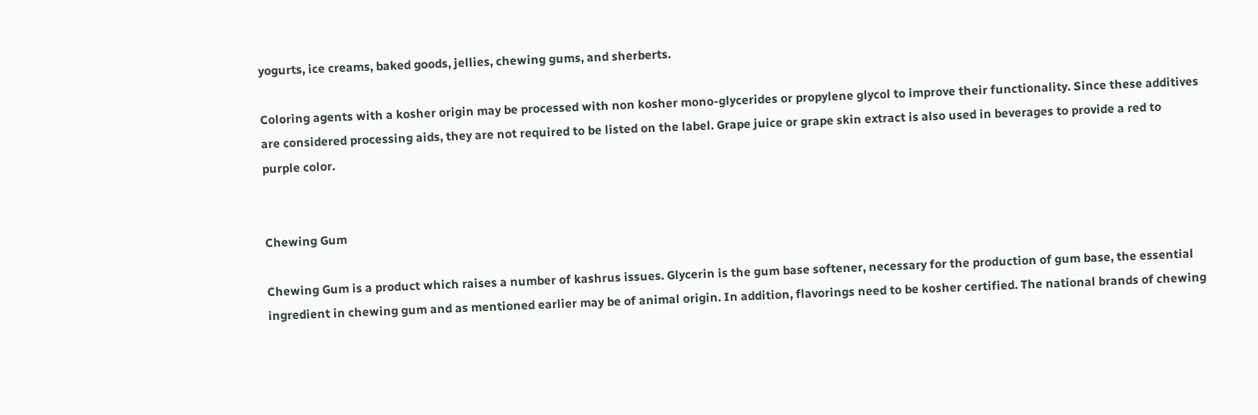yogurts, ice creams, baked goods, jellies, chewing gums, and sherberts.

Coloring agents with a kosher origin may be processed with non kosher mono-glycerides or propylene glycol to improve their functionality. Since these additives are considered processing aids, they are not required to be listed on the label. Grape juice or grape skin extract is also used in beverages to provide a red to purple color.


Chewing Gum

Chewing Gum is a product which raises a number of kashrus issues. Glycerin is the gum base softener, necessary for the production of gum base, the essential ingredient in chewing gum and as mentioned earlier may be of animal origin. In addition, flavorings need to be kosher certified. The national brands of chewing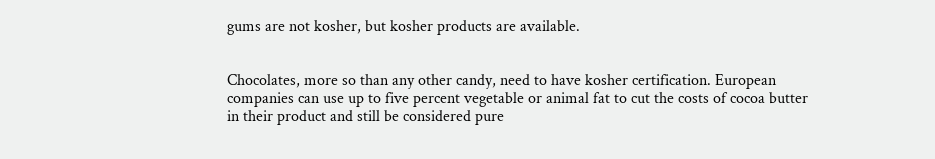gums are not kosher, but kosher products are available.


Chocolates, more so than any other candy, need to have kosher certification. European companies can use up to five percent vegetable or animal fat to cut the costs of cocoa butter in their product and still be considered pure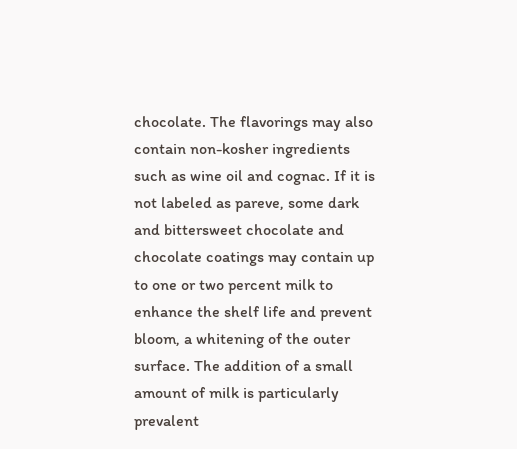chocolate. The flavorings may also contain non-kosher ingredients such as wine oil and cognac. If it is not labeled as pareve, some dark and bittersweet chocolate and chocolate coatings may contain up to one or two percent milk to enhance the shelf life and prevent bloom, a whitening of the outer surface. The addition of a small amount of milk is particularly prevalent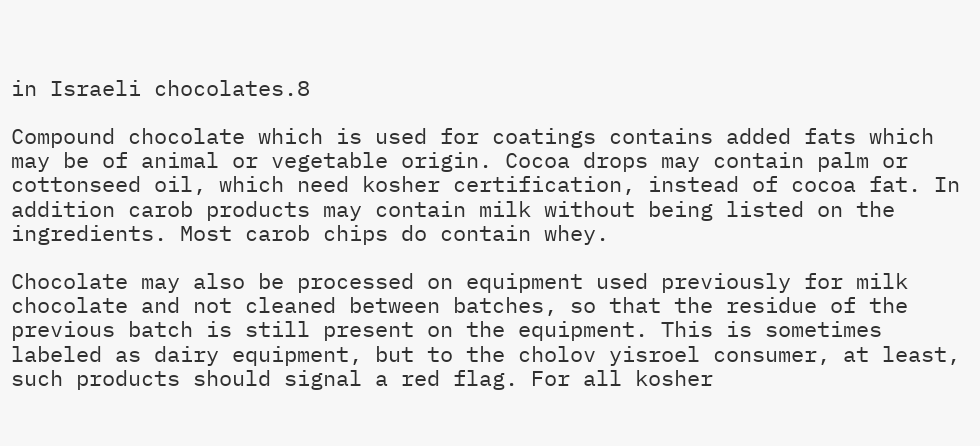in Israeli chocolates.8

Compound chocolate which is used for coatings contains added fats which may be of animal or vegetable origin. Cocoa drops may contain palm or cottonseed oil, which need kosher certification, instead of cocoa fat. In addition carob products may contain milk without being listed on the ingredients. Most carob chips do contain whey.

Chocolate may also be processed on equipment used previously for milk chocolate and not cleaned between batches, so that the residue of the previous batch is still present on the equipment. This is sometimes labeled as dairy equipment, but to the cholov yisroel consumer, at least, such products should signal a red flag. For all kosher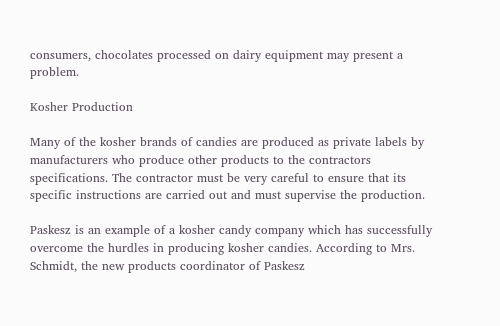consumers, chocolates processed on dairy equipment may present a problem.

Kosher Production

Many of the kosher brands of candies are produced as private labels by manufacturers who produce other products to the contractors specifications. The contractor must be very careful to ensure that its specific instructions are carried out and must supervise the production.

Paskesz is an example of a kosher candy company which has successfully overcome the hurdles in producing kosher candies. According to Mrs. Schmidt, the new products coordinator of Paskesz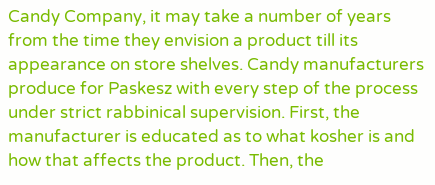Candy Company, it may take a number of years from the time they envision a product till its appearance on store shelves. Candy manufacturers produce for Paskesz with every step of the process under strict rabbinical supervision. First, the manufacturer is educated as to what kosher is and how that affects the product. Then, the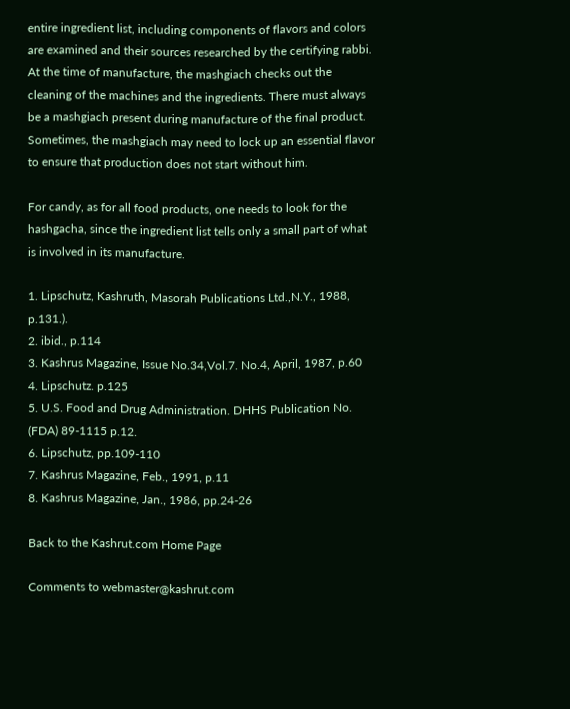entire ingredient list, including components of flavors and colors are examined and their sources researched by the certifying rabbi. At the time of manufacture, the mashgiach checks out the cleaning of the machines and the ingredients. There must always be a mashgiach present during manufacture of the final product. Sometimes, the mashgiach may need to lock up an essential flavor to ensure that production does not start without him.

For candy, as for all food products, one needs to look for the hashgacha, since the ingredient list tells only a small part of what is involved in its manufacture.

1. Lipschutz, Kashruth, Masorah Publications Ltd.,N.Y., 1988, p.131.).
2. ibid., p.114
3. Kashrus Magazine, Issue No.34,Vol.7. No.4, April, 1987, p.60
4. Lipschutz. p.125
5. U.S. Food and Drug Administration. DHHS Publication No. (FDA) 89-1115 p.12.
6. Lipschutz, pp.109-110
7. Kashrus Magazine, Feb., 1991, p.11
8. Kashrus Magazine, Jan., 1986, pp.24-26

Back to the Kashrut.com Home Page

Comments to webmaster@kashrut.com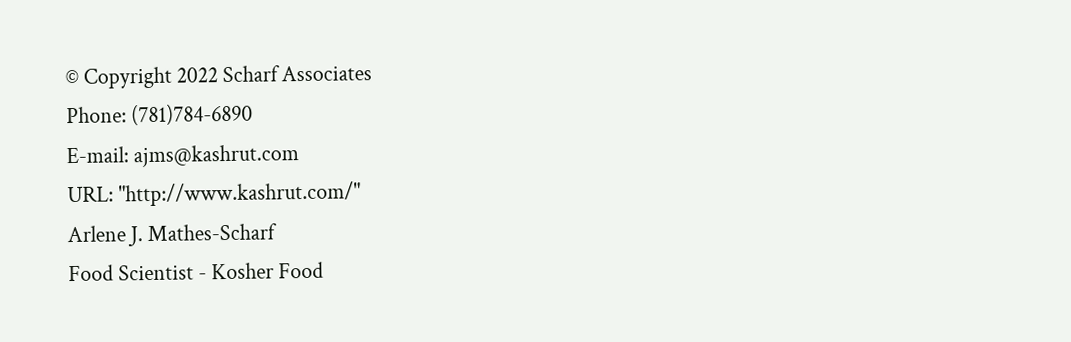© Copyright 2022 Scharf Associates
Phone: (781)784-6890
E-mail: ajms@kashrut.com
URL: "http://www.kashrut.com/"
Arlene J. Mathes-Scharf
Food Scientist - Kosher Food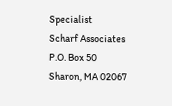Specialist
Scharf Associates
P.O. Box 50
Sharon, MA 02067